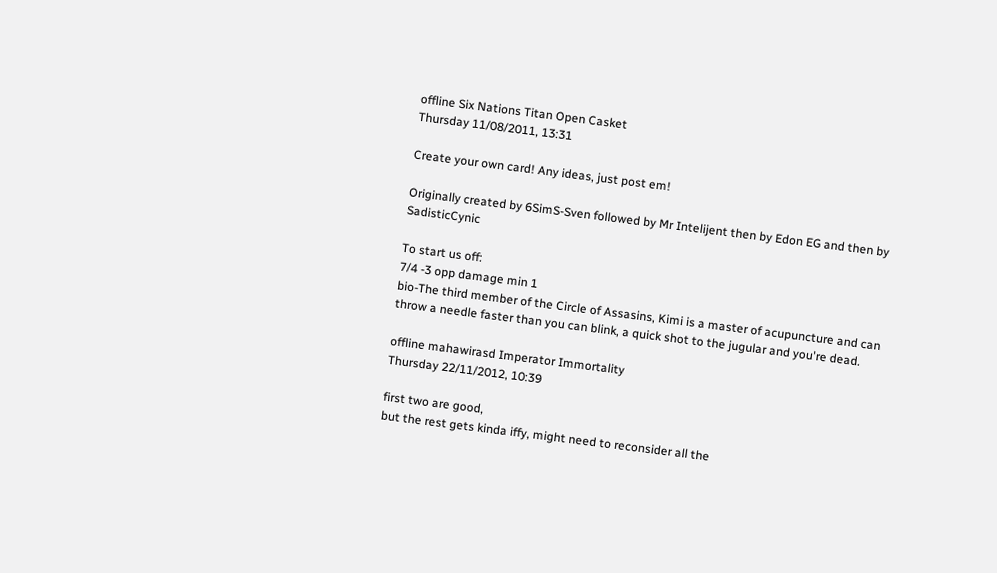offline Six Nations Titan Open Casket
Thursday 11/08/2011, 13:31

Create your own card! Any ideas, just post em!

Originally created by 6SimS-Sven followed by Mr Intelijent then by Edon EG and then by SadisticCynic

To start us off:
7/4 -3 opp damage min 1
bio-The third member of the Circle of Assasins, Kimi is a master of acupuncture and can throw a needle faster than you can blink, a quick shot to the jugular and you're dead.

offline mahawirasd Imperator Immortality
Thursday 22/11/2012, 10:39

first two are good,
but the rest gets kinda iffy, might need to reconsider all the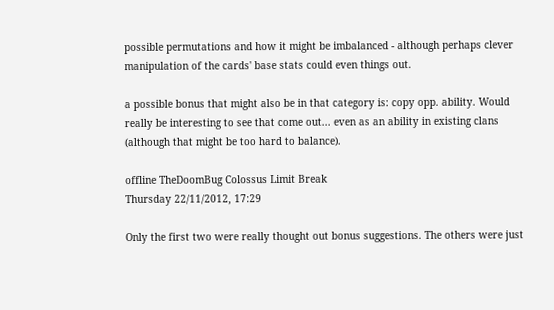possible permutations and how it might be imbalanced - although perhaps clever manipulation of the cards' base stats could even things out.

a possible bonus that might also be in that category is: copy opp. ability. Would really be interesting to see that come out... even as an ability in existing clans (although that might be too hard to balance).

offline TheDoomBug Colossus Limit Break
Thursday 22/11/2012, 17:29

Only the first two were really thought out bonus suggestions. The others were just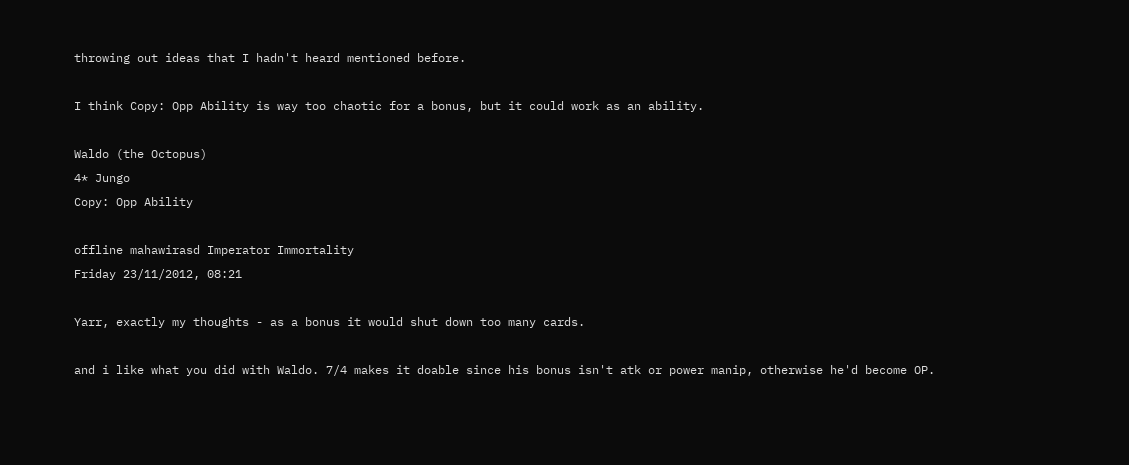throwing out ideas that I hadn't heard mentioned before.

I think Copy: Opp Ability is way too chaotic for a bonus, but it could work as an ability.

Waldo (the Octopus)
4* Jungo
Copy: Opp Ability

offline mahawirasd Imperator Immortality
Friday 23/11/2012, 08:21

Yarr, exactly my thoughts - as a bonus it would shut down too many cards.

and i like what you did with Waldo. 7/4 makes it doable since his bonus isn't atk or power manip, otherwise he'd become OP.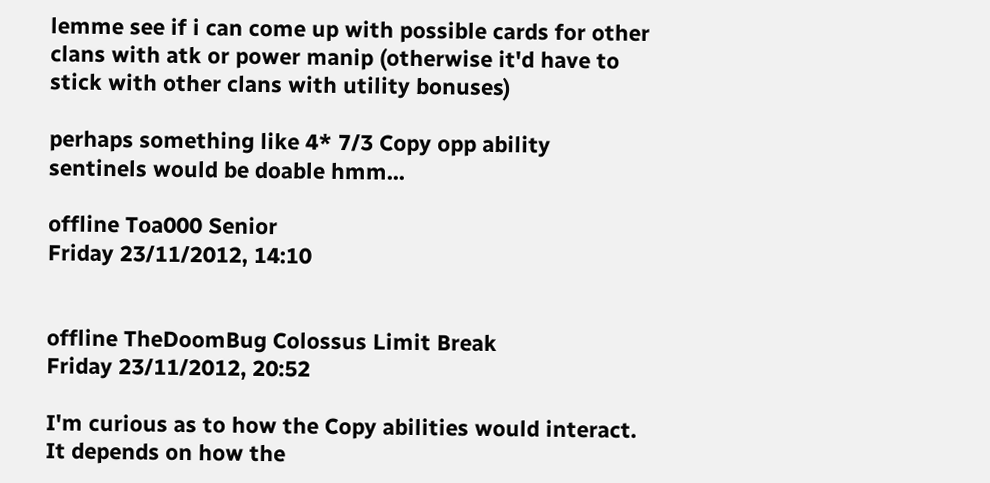lemme see if i can come up with possible cards for other clans with atk or power manip (otherwise it'd have to stick with other clans with utility bonuses)

perhaps something like 4* 7/3 Copy opp ability sentinels would be doable hmm...

offline Toa000 Senior
Friday 23/11/2012, 14:10


offline TheDoomBug Colossus Limit Break
Friday 23/11/2012, 20:52

I'm curious as to how the Copy abilities would interact. It depends on how the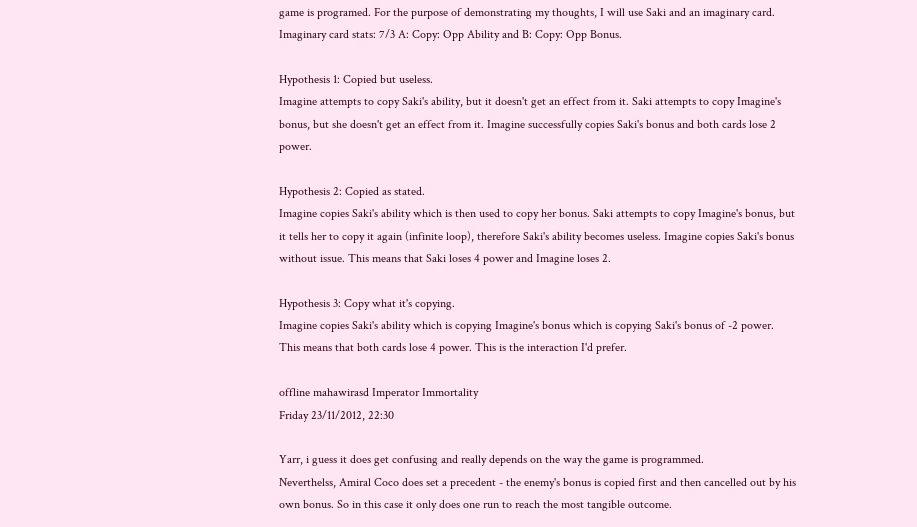game is programed. For the purpose of demonstrating my thoughts, I will use Saki and an imaginary card. Imaginary card stats: 7/3 A: Copy: Opp Ability and B: Copy: Opp Bonus.

Hypothesis 1: Copied but useless.
Imagine attempts to copy Saki's ability, but it doesn't get an effect from it. Saki attempts to copy Imagine's bonus, but she doesn't get an effect from it. Imagine successfully copies Saki's bonus and both cards lose 2 power.

Hypothesis 2: Copied as stated.
Imagine copies Saki's ability which is then used to copy her bonus. Saki attempts to copy Imagine's bonus, but it tells her to copy it again (infinite loop), therefore Saki's ability becomes useless. Imagine copies Saki's bonus without issue. This means that Saki loses 4 power and Imagine loses 2.

Hypothesis 3: Copy what it's copying.
Imagine copies Saki's ability which is copying Imagine's bonus which is copying Saki's bonus of -2 power. This means that both cards lose 4 power. This is the interaction I'd prefer.

offline mahawirasd Imperator Immortality
Friday 23/11/2012, 22:30

Yarr, i guess it does get confusing and really depends on the way the game is programmed.
Neverthelss, Amiral Coco does set a precedent - the enemy's bonus is copied first and then cancelled out by his own bonus. So in this case it only does one run to reach the most tangible outcome.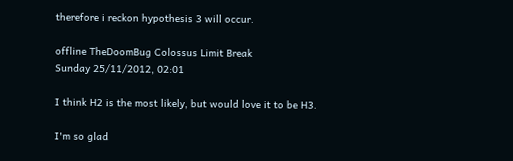therefore i reckon hypothesis 3 will occur.

offline TheDoomBug Colossus Limit Break
Sunday 25/11/2012, 02:01

I think H2 is the most likely, but would love it to be H3.

I'm so glad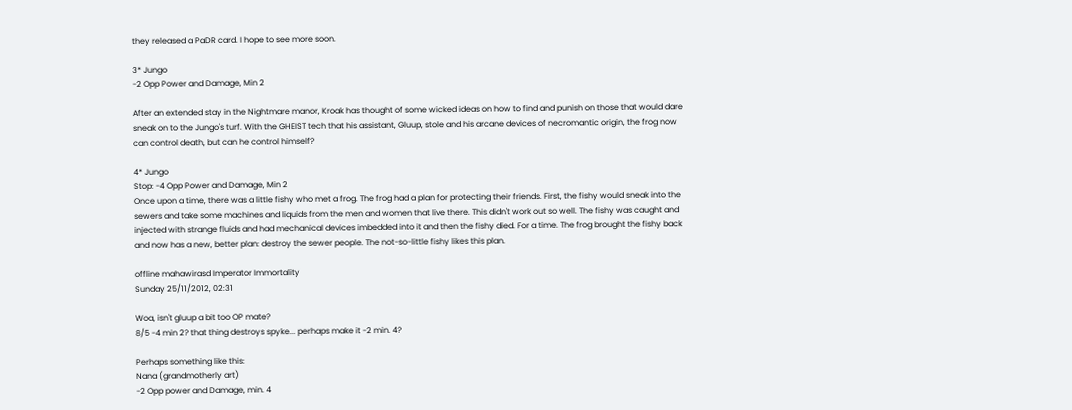they released a PaDR card. I hope to see more soon.

3* Jungo
-2 Opp Power and Damage, Min 2

After an extended stay in the Nightmare manor, Kroak has thought of some wicked ideas on how to find and punish on those that would dare sneak on to the Jungo's turf. With the GHEIST tech that his assistant, Gluup, stole and his arcane devices of necromantic origin, the frog now can control death, but can he control himself?

4* Jungo
Stop: -4 Opp Power and Damage, Min 2
Once upon a time, there was a little fishy who met a frog. The frog had a plan for protecting their friends. First, the fishy would sneak into the sewers and take some machines and liquids from the men and women that live there. This didn't work out so well. The fishy was caught and injected with strange fluids and had mechanical devices imbedded into it and then the fishy died. For a time. The frog brought the fishy back and now has a new, better plan: destroy the sewer people. The not-so-little fishy likes this plan.

offline mahawirasd Imperator Immortality
Sunday 25/11/2012, 02:31

Woa, isn't gluup a bit too OP mate?
8/5 -4 min 2? that thing destroys spyke... perhaps make it -2 min. 4?

Perhaps something like this:
Nana (grandmotherly art)
-2 Opp power and Damage, min. 4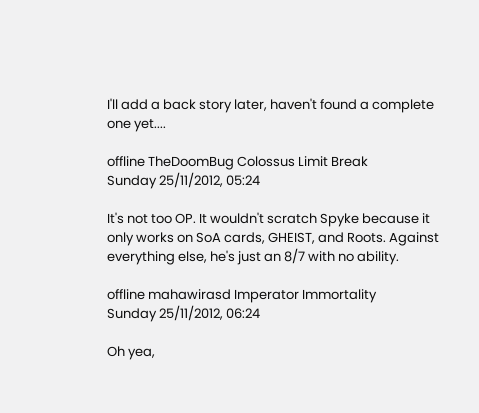I'll add a back story later, haven't found a complete one yet....

offline TheDoomBug Colossus Limit Break
Sunday 25/11/2012, 05:24

It's not too OP. It wouldn't scratch Spyke because it only works on SoA cards, GHEIST, and Roots. Against everything else, he's just an 8/7 with no ability.

offline mahawirasd Imperator Immortality
Sunday 25/11/2012, 06:24

Oh yea,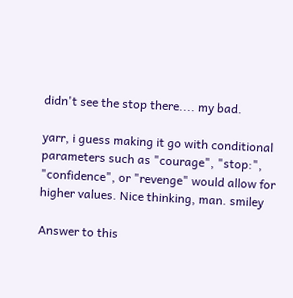didn't see the stop there.... my bad.

yarr, i guess making it go with conditional parameters such as "courage", "stop:", "confidence", or "revenge" would allow for higher values. Nice thinking, man. smiley

Answer to this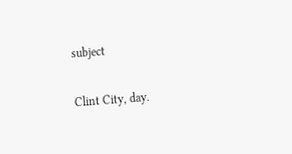subject

Clint City, day.